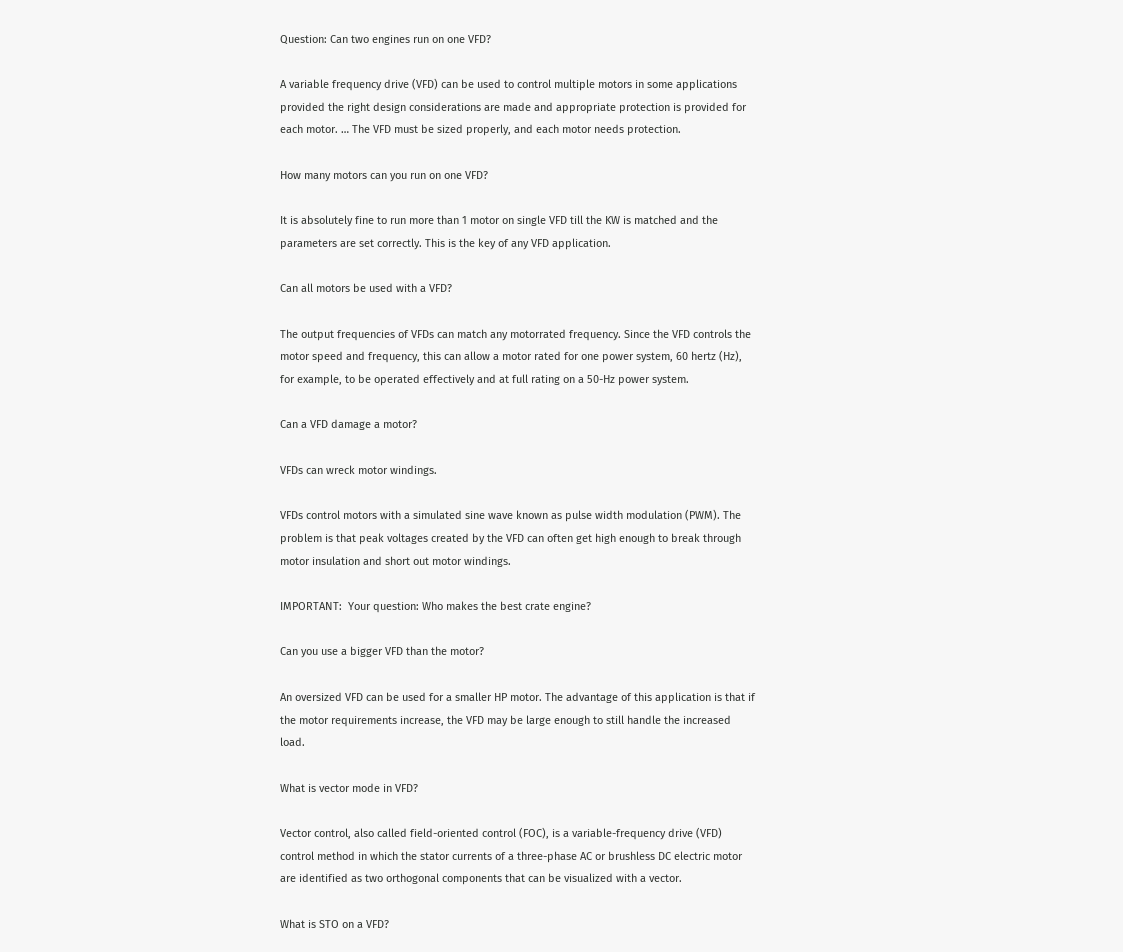Question: Can two engines run on one VFD?

A variable frequency drive (VFD) can be used to control multiple motors in some applications provided the right design considerations are made and appropriate protection is provided for each motor. … The VFD must be sized properly, and each motor needs protection.

How many motors can you run on one VFD?

It is absolutely fine to run more than 1 motor on single VFD till the KW is matched and the parameters are set correctly. This is the key of any VFD application.

Can all motors be used with a VFD?

The output frequencies of VFDs can match any motorrated frequency. Since the VFD controls the motor speed and frequency, this can allow a motor rated for one power system, 60 hertz (Hz), for example, to be operated effectively and at full rating on a 50-Hz power system.

Can a VFD damage a motor?

VFDs can wreck motor windings.

VFDs control motors with a simulated sine wave known as pulse width modulation (PWM). The problem is that peak voltages created by the VFD can often get high enough to break through motor insulation and short out motor windings.

IMPORTANT:  Your question: Who makes the best crate engine?

Can you use a bigger VFD than the motor?

An oversized VFD can be used for a smaller HP motor. The advantage of this application is that if the motor requirements increase, the VFD may be large enough to still handle the increased load.

What is vector mode in VFD?

Vector control, also called field-oriented control (FOC), is a variable-frequency drive (VFD) control method in which the stator currents of a three-phase AC or brushless DC electric motor are identified as two orthogonal components that can be visualized with a vector.

What is STO on a VFD?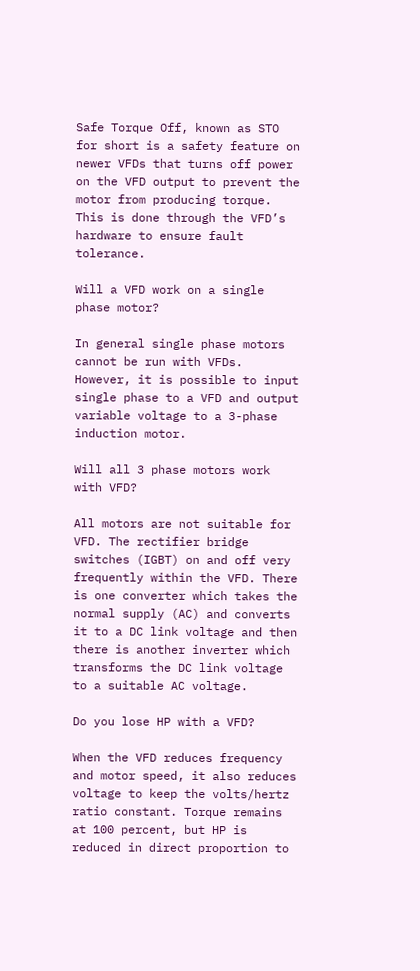Safe Torque Off, known as STO for short is a safety feature on newer VFDs that turns off power on the VFD output to prevent the motor from producing torque. This is done through the VFD’s hardware to ensure fault tolerance.

Will a VFD work on a single phase motor?

In general single phase motors cannot be run with VFDs. However, it is possible to input single phase to a VFD and output variable voltage to a 3-phase induction motor.

Will all 3 phase motors work with VFD?

All motors are not suitable for VFD. The rectifier bridge switches (IGBT) on and off very frequently within the VFD. There is one converter which takes the normal supply (AC) and converts it to a DC link voltage and then there is another inverter which transforms the DC link voltage to a suitable AC voltage.

Do you lose HP with a VFD?

When the VFD reduces frequency and motor speed, it also reduces voltage to keep the volts/hertz ratio constant. Torque remains at 100 percent, but HP is reduced in direct proportion to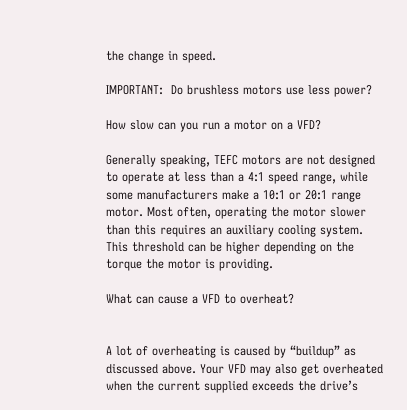the change in speed.

IMPORTANT:  Do brushless motors use less power?

How slow can you run a motor on a VFD?

Generally speaking, TEFC motors are not designed to operate at less than a 4:1 speed range, while some manufacturers make a 10:1 or 20:1 range motor. Most often, operating the motor slower than this requires an auxiliary cooling system. This threshold can be higher depending on the torque the motor is providing.

What can cause a VFD to overheat?


A lot of overheating is caused by “buildup” as discussed above. Your VFD may also get overheated when the current supplied exceeds the drive’s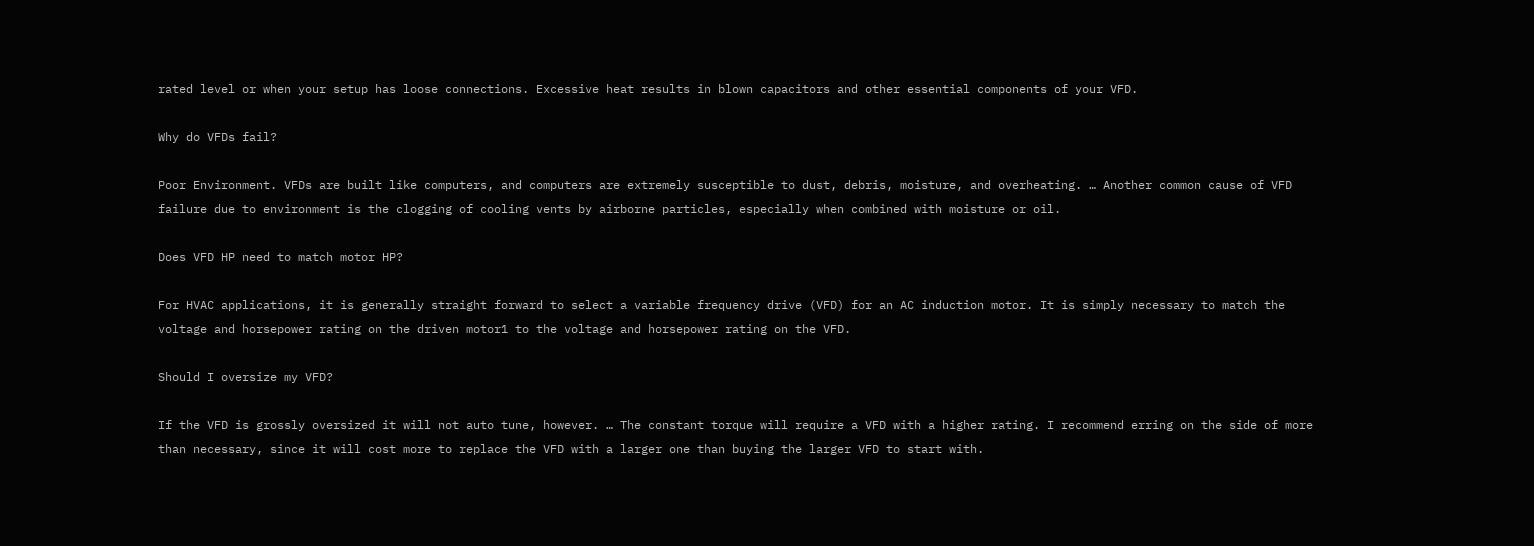rated level or when your setup has loose connections. Excessive heat results in blown capacitors and other essential components of your VFD.

Why do VFDs fail?

Poor Environment. VFDs are built like computers, and computers are extremely susceptible to dust, debris, moisture, and overheating. … Another common cause of VFD failure due to environment is the clogging of cooling vents by airborne particles, especially when combined with moisture or oil.

Does VFD HP need to match motor HP?

For HVAC applications, it is generally straight forward to select a variable frequency drive (VFD) for an AC induction motor. It is simply necessary to match the voltage and horsepower rating on the driven motor1 to the voltage and horsepower rating on the VFD.

Should I oversize my VFD?

If the VFD is grossly oversized it will not auto tune, however. … The constant torque will require a VFD with a higher rating. I recommend erring on the side of more than necessary, since it will cost more to replace the VFD with a larger one than buying the larger VFD to start with.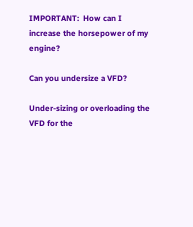IMPORTANT:  How can I increase the horsepower of my engine?

Can you undersize a VFD?

Under-sizing or overloading the VFD for the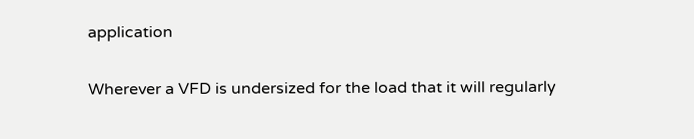application

Wherever a VFD is undersized for the load that it will regularly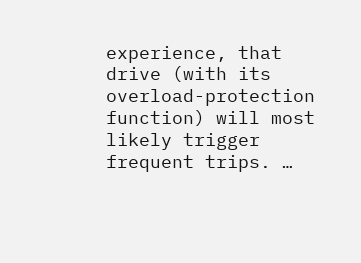experience, that drive (with its overload-protection function) will most likely trigger frequent trips. …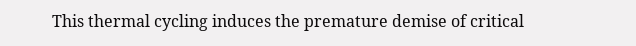This thermal cycling induces the premature demise of critical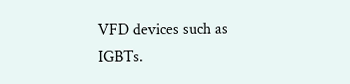VFD devices such as IGBTs.